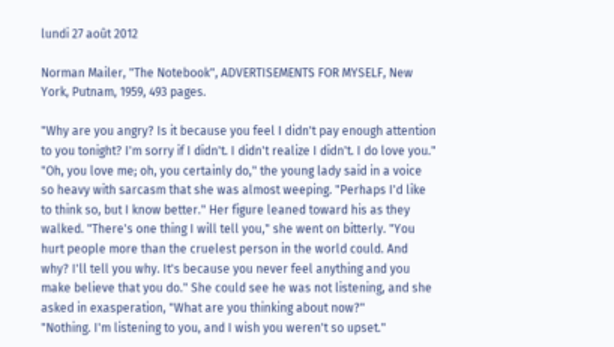lundi 27 août 2012

Norman Mailer, "The Notebook", ADVERTISEMENTS FOR MYSELF, New York, Putnam, 1959, 493 pages.

"Why are you angry? Is it because you feel I didn't pay enough attention to you tonight? I'm sorry if I didn't. I didn't realize I didn't. I do love you."
"Oh, you love me; oh, you certainly do," the young lady said in a voice so heavy with sarcasm that she was almost weeping. "Perhaps I'd like to think so, but I know better." Her figure leaned toward his as they walked. "There's one thing I will tell you," she went on bitterly. "You hurt people more than the cruelest person in the world could. And why? I'll tell you why. It's because you never feel anything and you make believe that you do." She could see he was not listening, and she asked in exasperation, "What are you thinking about now?"
"Nothing. I'm listening to you, and I wish you weren't so upset."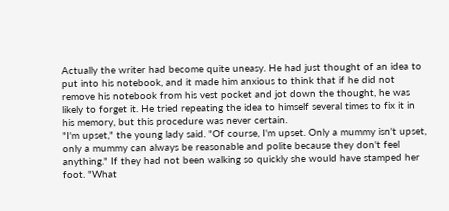Actually the writer had become quite uneasy. He had just thought of an idea to put into his notebook, and it made him anxious to think that if he did not remove his notebook from his vest pocket and jot down the thought, he was likely to forget it. He tried repeating the idea to himself several times to fix it in his memory, but this procedure was never certain.
"I'm upset," the young lady said. "Of course, I'm upset. Only a mummy isn't upset, only a mummy can always be reasonable and polite because they don't feel anything." If they had not been walking so quickly she would have stamped her foot. "What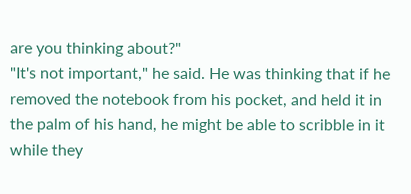are you thinking about?"
"It's not important," he said. He was thinking that if he removed the notebook from his pocket, and held it in the palm of his hand, he might be able to scribble in it while they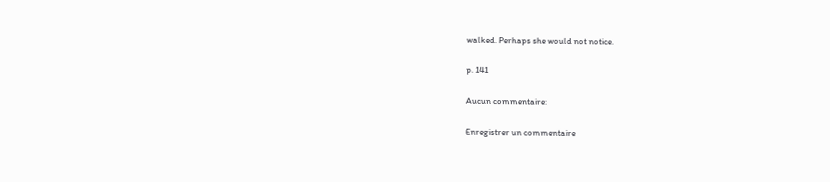walked. Perhaps she would not notice.

p. 141

Aucun commentaire:

Enregistrer un commentaire